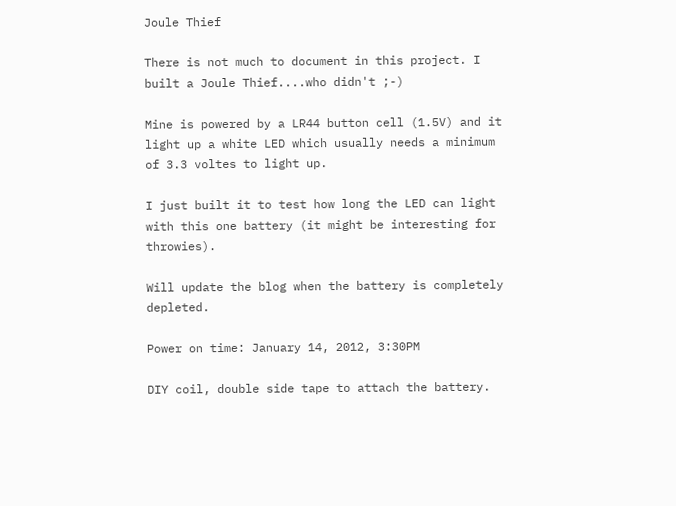Joule Thief

There is not much to document in this project. I built a Joule Thief....who didn't ;-)

Mine is powered by a LR44 button cell (1.5V) and it light up a white LED which usually needs a minimum of 3.3 voltes to light up.

I just built it to test how long the LED can light with this one battery (it might be interesting for throwies).

Will update the blog when the battery is completely depleted.

Power on time: January 14, 2012, 3:30PM

DIY coil, double side tape to attach the battery.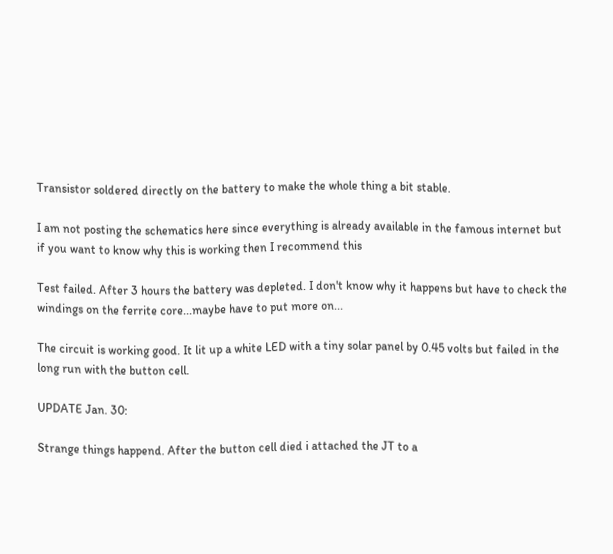Transistor soldered directly on the battery to make the whole thing a bit stable.

I am not posting the schematics here since everything is already available in the famous internet but if you want to know why this is working then I recommend this

Test failed. After 3 hours the battery was depleted. I don't know why it happens but have to check the windings on the ferrite core...maybe have to put more on...

The circuit is working good. It lit up a white LED with a tiny solar panel by 0.45 volts but failed in the long run with the button cell.

UPDATE Jan. 30:

Strange things happend. After the button cell died i attached the JT to a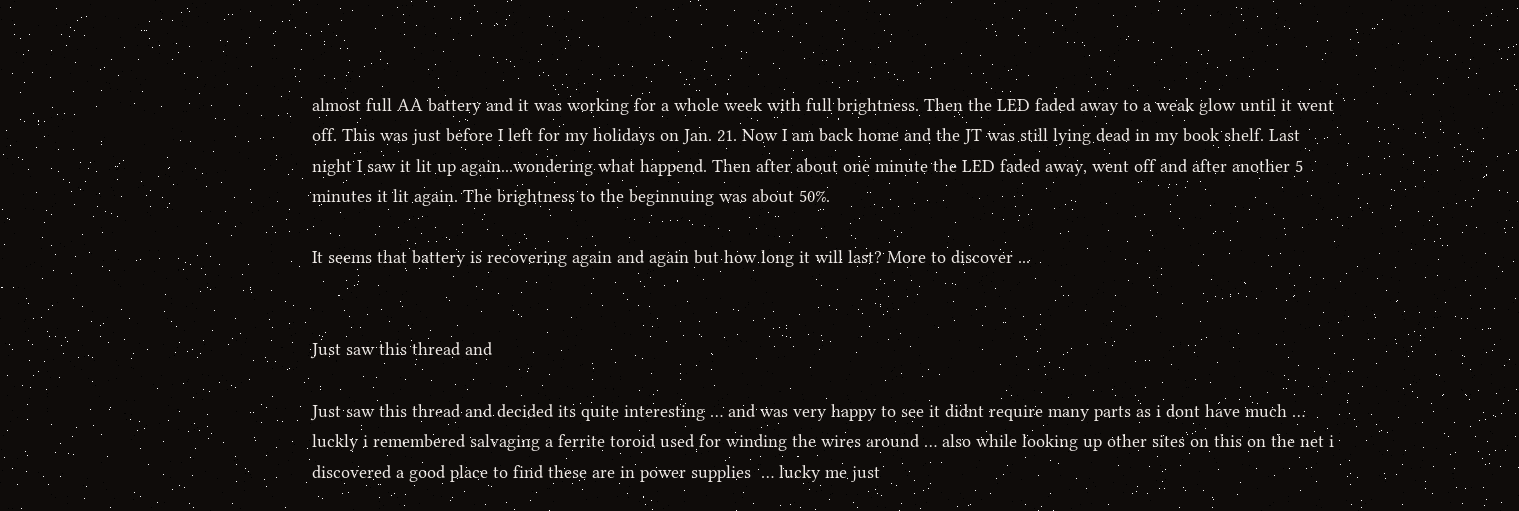almost full AA battery and it was working for a whole week with full brightness. Then the LED faded away to a weak glow until it went off. This was just before I left for my holidays on Jan. 21. Now I am back home and the JT was still lying dead in my book shelf. Last night I saw it lit up again...wondering what happend. Then after about one minute the LED faded away, went off and after another 5 minutes it lit again. The brightness to the beginnuing was about 50%.

It seems that battery is recovering again and again but how long it will last? More to discover ...


Just saw this thread and

Just saw this thread and decided its quite interesting … and was very happy to see it didnt require many parts as i dont have much … luckly i remembered salvaging a ferrite toroid used for winding the wires around … also while looking up other sites on this on the net i discovered a good place to find these are in power supplies  … lucky me just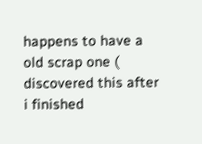happens to have a old scrap one ( discovered this after i finished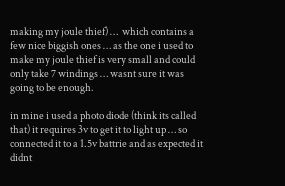making my joule thief) …  which contains a few nice biggish ones … as the one i used to make my joule thief is very small and could only take 7 windings … wasnt sure it was going to be enough.

in mine i used a photo diode (think its called that) it requires 3v to get it to light up … so connected it to a 1.5v battrie and as expected it didnt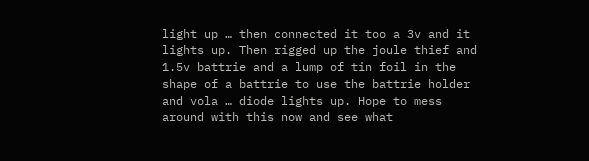light up … then connected it too a 3v and it lights up. Then rigged up the joule thief and 1.5v battrie and a lump of tin foil in the shape of a battrie to use the battrie holder and vola … diode lights up. Hope to mess around with this now and see what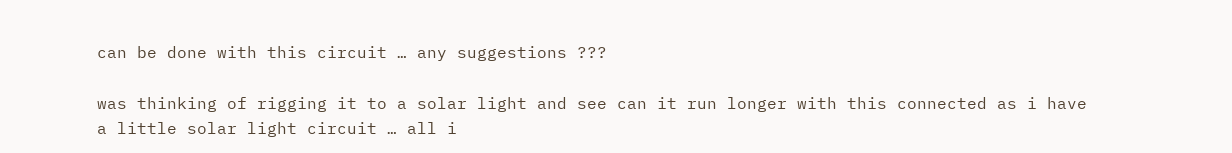can be done with this circuit … any suggestions ???

was thinking of rigging it to a solar light and see can it run longer with this connected as i have a little solar light circuit … all i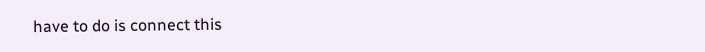have to do is connect this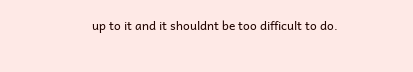up to it and it shouldnt be too difficult to do.